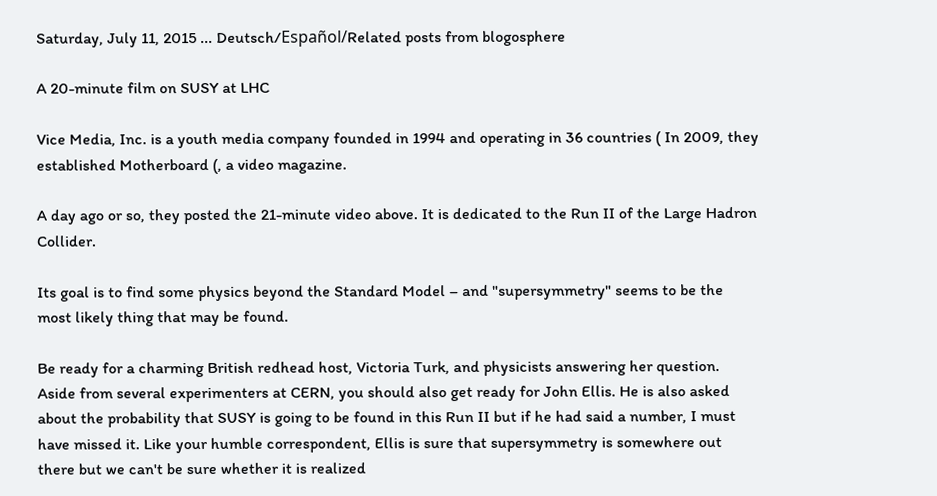Saturday, July 11, 2015 ... Deutsch/Español/Related posts from blogosphere

A 20-minute film on SUSY at LHC

Vice Media, Inc. is a youth media company founded in 1994 and operating in 36 countries ( In 2009, they established Motherboard (, a video magazine.

A day ago or so, they posted the 21-minute video above. It is dedicated to the Run II of the Large Hadron Collider.

Its goal is to find some physics beyond the Standard Model – and "supersymmetry" seems to be the most likely thing that may be found.

Be ready for a charming British redhead host, Victoria Turk, and physicists answering her question. Aside from several experimenters at CERN, you should also get ready for John Ellis. He is also asked about the probability that SUSY is going to be found in this Run II but if he had said a number, I must have missed it. Like your humble correspondent, Ellis is sure that supersymmetry is somewhere out there but we can't be sure whether it is realized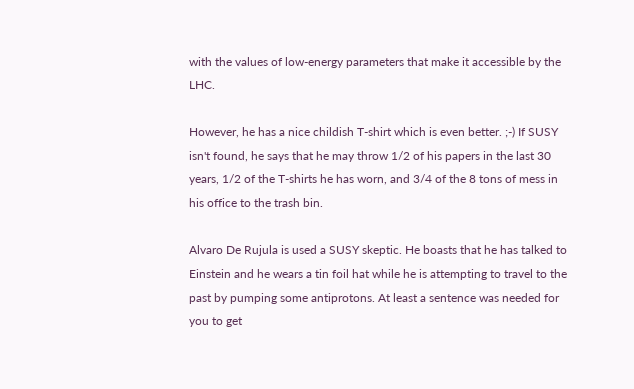with the values of low-energy parameters that make it accessible by the LHC.

However, he has a nice childish T-shirt which is even better. ;-) If SUSY isn't found, he says that he may throw 1/2 of his papers in the last 30 years, 1/2 of the T-shirts he has worn, and 3/4 of the 8 tons of mess in his office to the trash bin.

Alvaro De Rujula is used a SUSY skeptic. He boasts that he has talked to Einstein and he wears a tin foil hat while he is attempting to travel to the past by pumping some antiprotons. At least a sentence was needed for you to get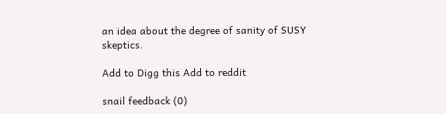an idea about the degree of sanity of SUSY skeptics.

Add to Digg this Add to reddit

snail feedback (0)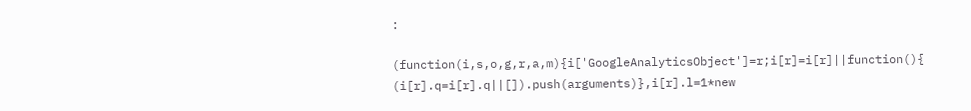:

(function(i,s,o,g,r,a,m){i['GoogleAnalyticsObject']=r;i[r]=i[r]||function(){ (i[r].q=i[r].q||[]).push(arguments)},i[r].l=1*new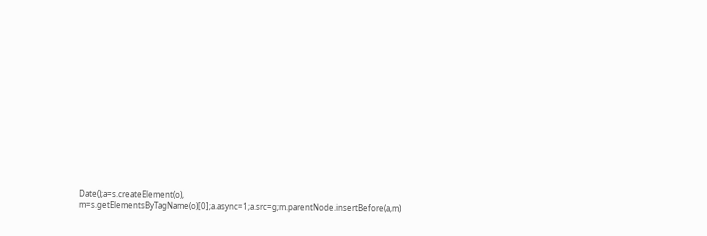Date();a=s.createElement(o), m=s.getElementsByTagName(o)[0];a.async=1;a.src=g;m.parentNode.insertBefore(a,m)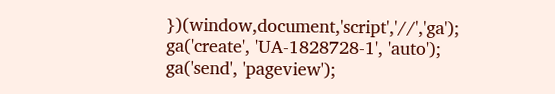})(window,document,'script','//','ga'); ga('create', 'UA-1828728-1', 'auto'); ga('send', 'pageview');